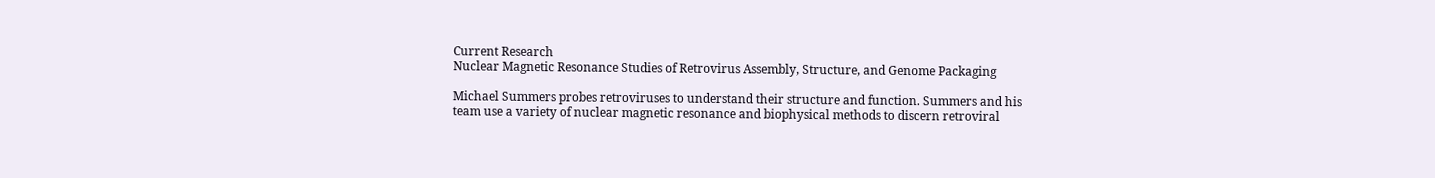Current Research
Nuclear Magnetic Resonance Studies of Retrovirus Assembly, Structure, and Genome Packaging

Michael Summers probes retroviruses to understand their structure and function. Summers and his team use a variety of nuclear magnetic resonance and biophysical methods to discern retroviral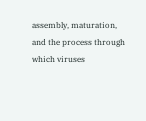assembly, maturation, and the process through which viruses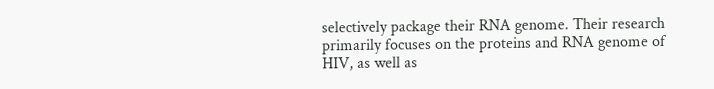selectively package their RNA genome. Their research primarily focuses on the proteins and RNA genome of HIV, as well as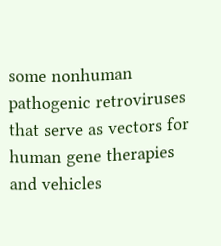some nonhuman pathogenic retroviruses that serve as vectors for human gene therapies and vehicles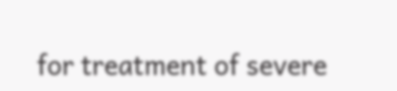for treatment of severe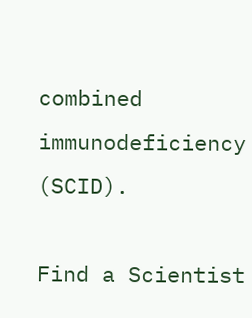combined immunodeficiency (SCID).

Find a Scientist